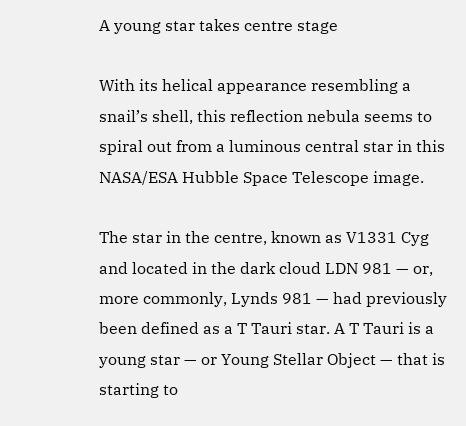A young star takes centre stage

With its helical appearance resembling a snail’s shell, this reflection nebula seems to spiral out from a luminous central star in this NASA/ESA Hubble Space Telescope image.

The star in the centre, known as V1331 Cyg and located in the dark cloud LDN 981 — or, more commonly, Lynds 981 — had previously been defined as a T Tauri star. A T Tauri is a young star — or Young Stellar Object — that is starting to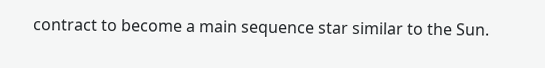contract to become a main sequence star similar to the Sun.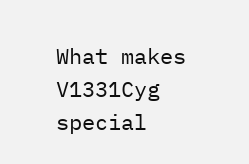What makes V1331Cyg special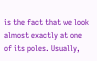is the fact that we look almost exactly at one of its poles. Usually,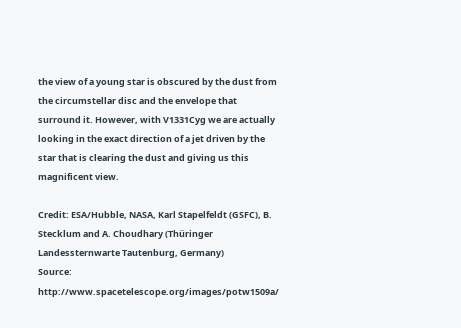the view of a young star is obscured by the dust from the circumstellar disc and the envelope that surround it. However, with V1331Cyg we are actually looking in the exact direction of a jet driven by the star that is clearing the dust and giving us this magnificent view.

Credit: ESA/Hubble, NASA, Karl Stapelfeldt (GSFC), B. Stecklum and A. Choudhary (Thüringer Landessternwarte Tautenburg, Germany)
Source: http://www.spacetelescope.org/images/potw1509a/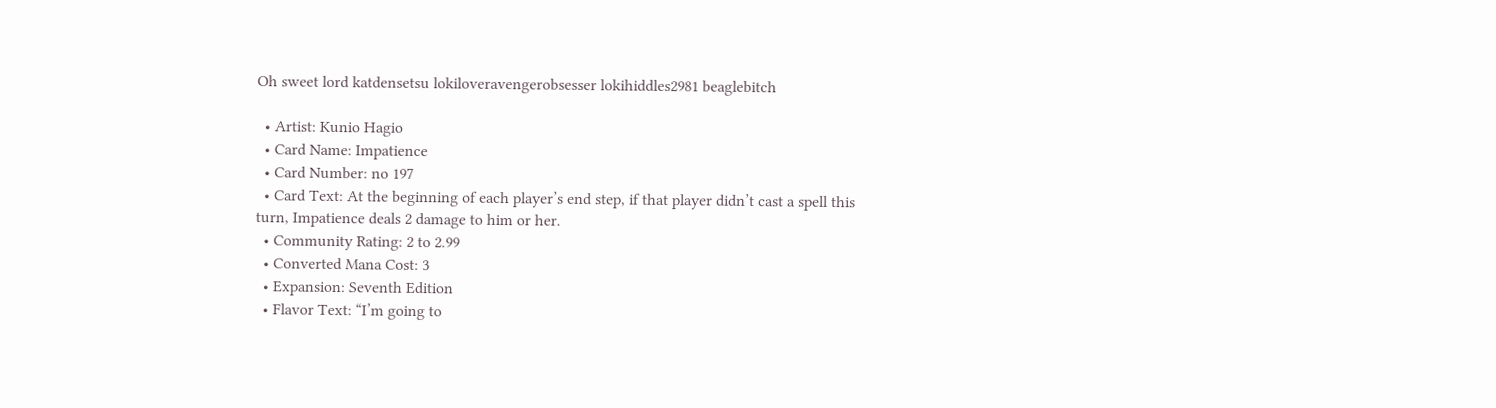Oh sweet lord katdensetsu lokiloveravengerobsesser lokihiddles2981 beaglebitch

  • Artist: Kunio Hagio
  • Card Name: Impatience
  • Card Number: no 197
  • Card Text: At the beginning of each player’s end step, if that player didn’t cast a spell this turn, Impatience deals 2 damage to him or her.
  • Community Rating: 2 to 2.99
  • Converted Mana Cost: 3
  • Expansion: Seventh Edition
  • Flavor Text: “I’m going to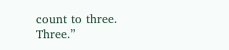count to three. Three.”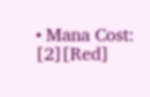• Mana Cost: [2][Red]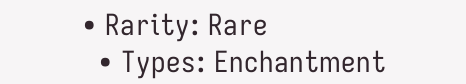• Rarity: Rare
  • Types: Enchantment